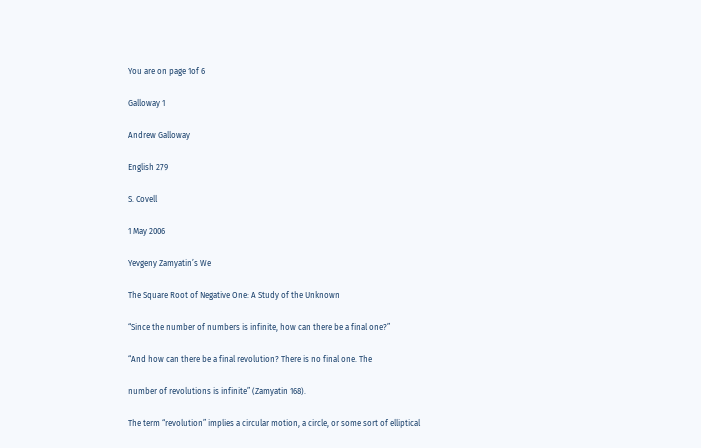You are on page 1of 6

Galloway 1

Andrew Galloway

English 279

S. Covell

1 May 2006

Yevgeny Zamyatin’s We

The Square Root of Negative One: A Study of the Unknown

“Since the number of numbers is infinite, how can there be a final one?”

“And how can there be a final revolution? There is no final one. The

number of revolutions is infinite” (Zamyatin 168).

The term “revolution” implies a circular motion, a circle, or some sort of elliptical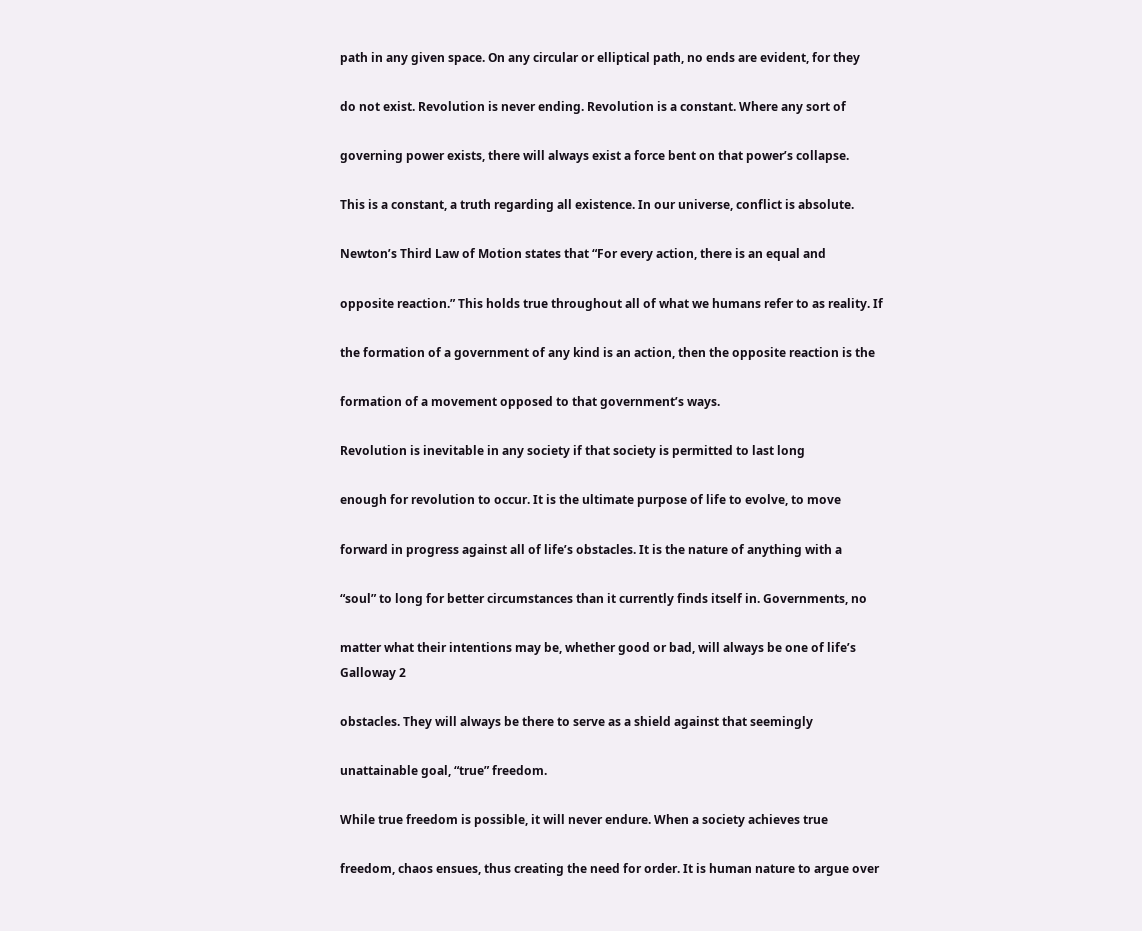path in any given space. On any circular or elliptical path, no ends are evident, for they

do not exist. Revolution is never ending. Revolution is a constant. Where any sort of

governing power exists, there will always exist a force bent on that power’s collapse.

This is a constant, a truth regarding all existence. In our universe, conflict is absolute.

Newton’s Third Law of Motion states that “For every action, there is an equal and

opposite reaction.” This holds true throughout all of what we humans refer to as reality. If

the formation of a government of any kind is an action, then the opposite reaction is the

formation of a movement opposed to that government’s ways.

Revolution is inevitable in any society if that society is permitted to last long

enough for revolution to occur. It is the ultimate purpose of life to evolve, to move

forward in progress against all of life’s obstacles. It is the nature of anything with a

“soul” to long for better circumstances than it currently finds itself in. Governments, no

matter what their intentions may be, whether good or bad, will always be one of life’s
Galloway 2

obstacles. They will always be there to serve as a shield against that seemingly

unattainable goal, “true” freedom.

While true freedom is possible, it will never endure. When a society achieves true

freedom, chaos ensues, thus creating the need for order. It is human nature to argue over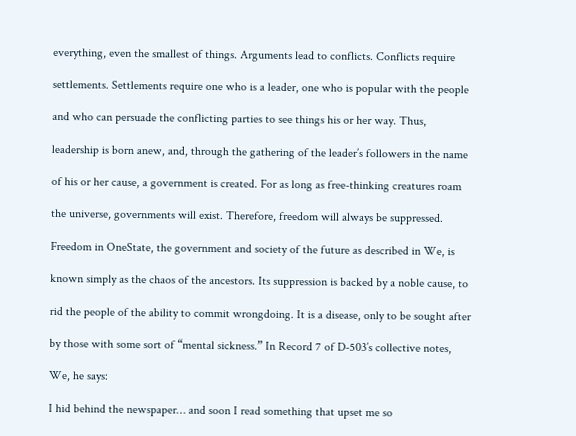everything, even the smallest of things. Arguments lead to conflicts. Conflicts require

settlements. Settlements require one who is a leader, one who is popular with the people

and who can persuade the conflicting parties to see things his or her way. Thus,

leadership is born anew, and, through the gathering of the leader’s followers in the name

of his or her cause, a government is created. For as long as free-thinking creatures roam

the universe, governments will exist. Therefore, freedom will always be suppressed.

Freedom in OneState, the government and society of the future as described in We, is

known simply as the chaos of the ancestors. Its suppression is backed by a noble cause, to

rid the people of the ability to commit wrongdoing. It is a disease, only to be sought after

by those with some sort of “mental sickness.” In Record 7 of D-503’s collective notes,

We, he says:

I hid behind the newspaper… and soon I read something that upset me so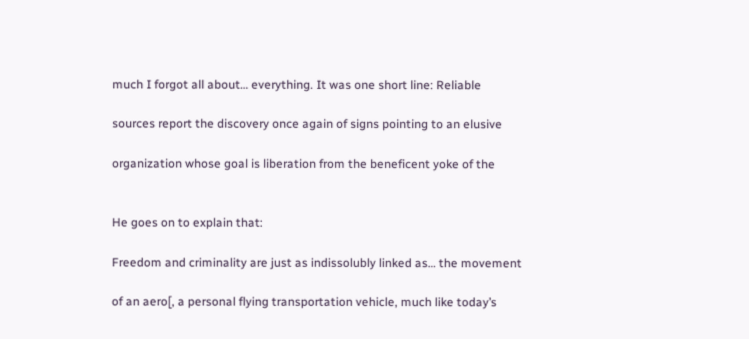much I forgot all about… everything. It was one short line: Reliable

sources report the discovery once again of signs pointing to an elusive

organization whose goal is liberation from the beneficent yoke of the


He goes on to explain that:

Freedom and criminality are just as indissolubly linked as… the movement

of an aero[, a personal flying transportation vehicle, much like today’s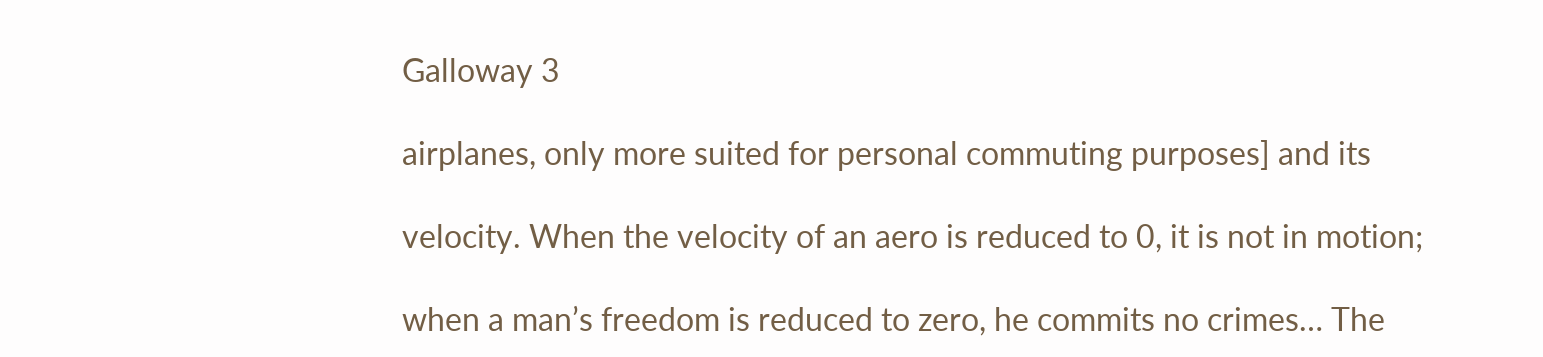Galloway 3

airplanes, only more suited for personal commuting purposes] and its

velocity. When the velocity of an aero is reduced to 0, it is not in motion;

when a man’s freedom is reduced to zero, he commits no crimes… The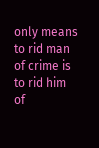only means to rid man of crime is to rid him of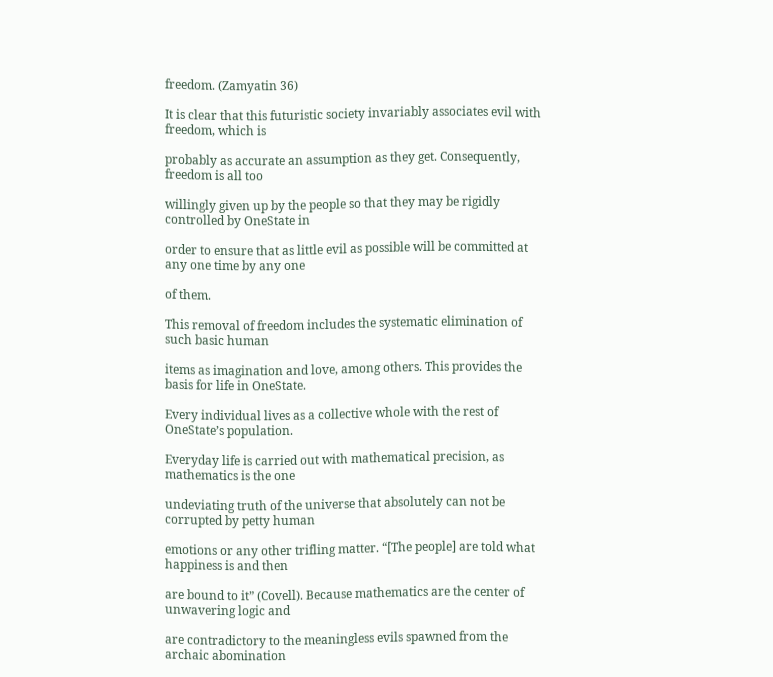freedom. (Zamyatin 36)

It is clear that this futuristic society invariably associates evil with freedom, which is

probably as accurate an assumption as they get. Consequently, freedom is all too

willingly given up by the people so that they may be rigidly controlled by OneState in

order to ensure that as little evil as possible will be committed at any one time by any one

of them.

This removal of freedom includes the systematic elimination of such basic human

items as imagination and love, among others. This provides the basis for life in OneState.

Every individual lives as a collective whole with the rest of OneState’s population.

Everyday life is carried out with mathematical precision, as mathematics is the one

undeviating truth of the universe that absolutely can not be corrupted by petty human

emotions or any other trifling matter. “[The people] are told what happiness is and then

are bound to it” (Covell). Because mathematics are the center of unwavering logic and

are contradictory to the meaningless evils spawned from the archaic abomination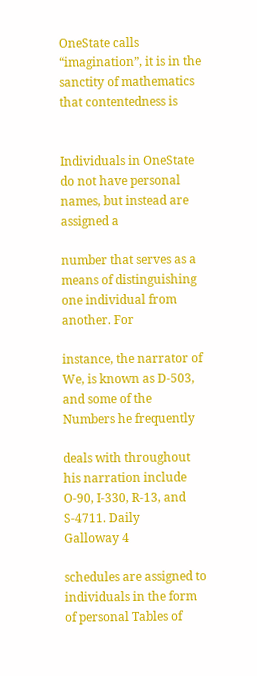OneState calls “imagination”, it is in the sanctity of mathematics that contentedness is


Individuals in OneState do not have personal names, but instead are assigned a

number that serves as a means of distinguishing one individual from another. For

instance, the narrator of We, is known as D-503, and some of the Numbers he frequently

deals with throughout his narration include O-90, I-330, R-13, and S-4711. Daily
Galloway 4

schedules are assigned to individuals in the form of personal Tables of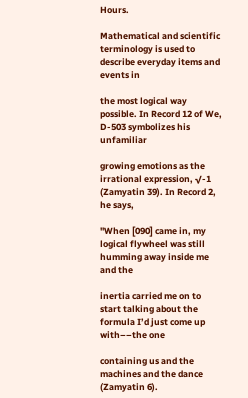Hours.

Mathematical and scientific terminology is used to describe everyday items and events in

the most logical way possible. In Record 12 of We, D-503 symbolizes his unfamiliar

growing emotions as the irrational expression, √-1 (Zamyatin 39). In Record 2, he says,

"When [090] came in, my logical flywheel was still humming away inside me and the

inertia carried me on to start talking about the formula I’d just come up with––the one

containing us and the machines and the dance (Zamyatin 6).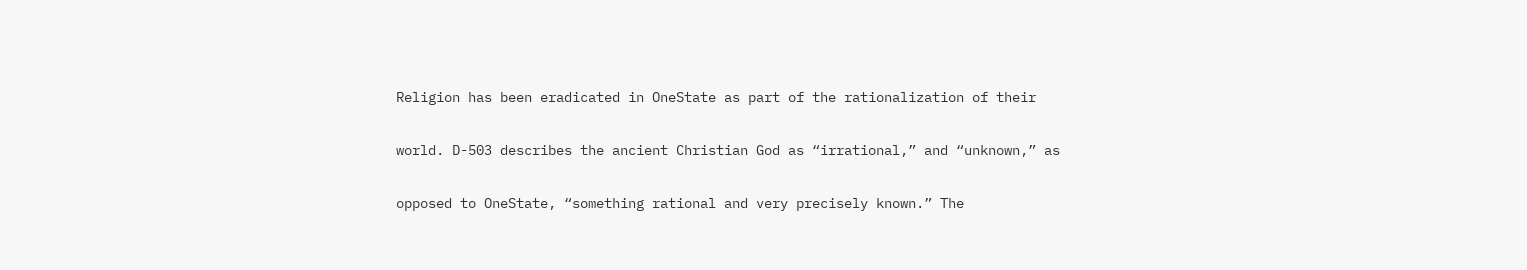Religion has been eradicated in OneState as part of the rationalization of their

world. D-503 describes the ancient Christian God as “irrational,” and “unknown,” as

opposed to OneState, “something rational and very precisely known.” The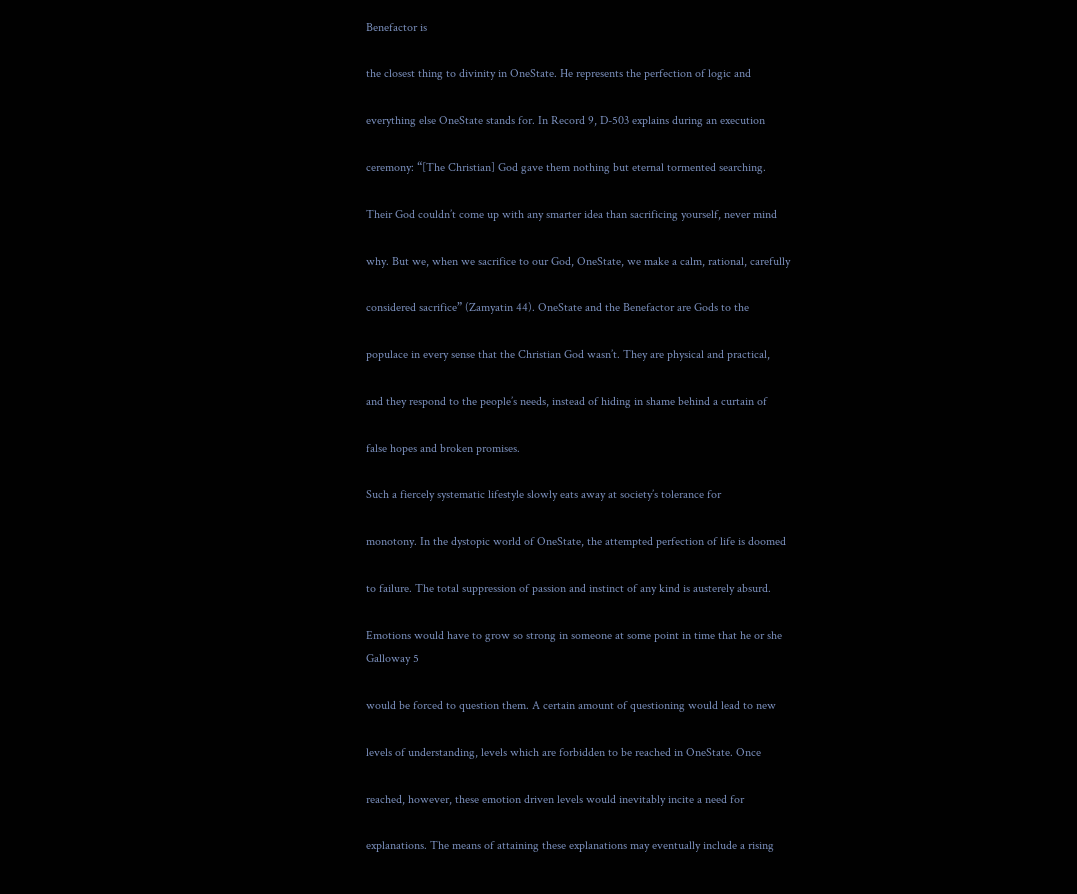Benefactor is

the closest thing to divinity in OneState. He represents the perfection of logic and

everything else OneState stands for. In Record 9, D-503 explains during an execution

ceremony: “[The Christian] God gave them nothing but eternal tormented searching.

Their God couldn’t come up with any smarter idea than sacrificing yourself, never mind

why. But we, when we sacrifice to our God, OneState, we make a calm, rational, carefully

considered sacrifice” (Zamyatin 44). OneState and the Benefactor are Gods to the

populace in every sense that the Christian God wasn’t. They are physical and practical,

and they respond to the people’s needs, instead of hiding in shame behind a curtain of

false hopes and broken promises.

Such a fiercely systematic lifestyle slowly eats away at society’s tolerance for

monotony. In the dystopic world of OneState, the attempted perfection of life is doomed

to failure. The total suppression of passion and instinct of any kind is austerely absurd.

Emotions would have to grow so strong in someone at some point in time that he or she
Galloway 5

would be forced to question them. A certain amount of questioning would lead to new

levels of understanding, levels which are forbidden to be reached in OneState. Once

reached, however, these emotion driven levels would inevitably incite a need for

explanations. The means of attaining these explanations may eventually include a rising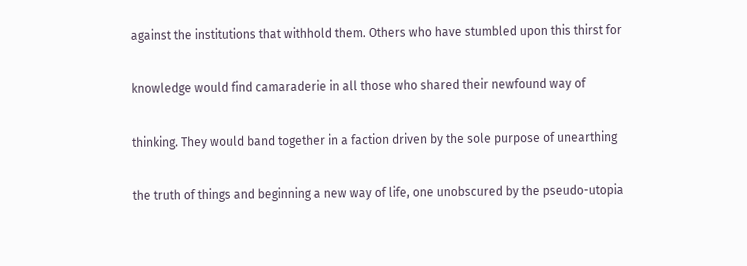against the institutions that withhold them. Others who have stumbled upon this thirst for

knowledge would find camaraderie in all those who shared their newfound way of

thinking. They would band together in a faction driven by the sole purpose of unearthing

the truth of things and beginning a new way of life, one unobscured by the pseudo-utopia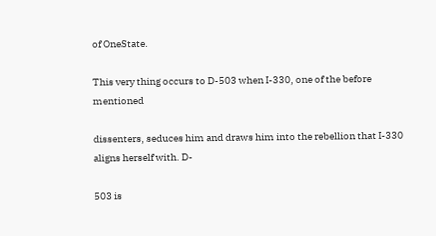of OneState.

This very thing occurs to D-503 when I-330, one of the before mentioned

dissenters, seduces him and draws him into the rebellion that I-330 aligns herself with. D-

503 is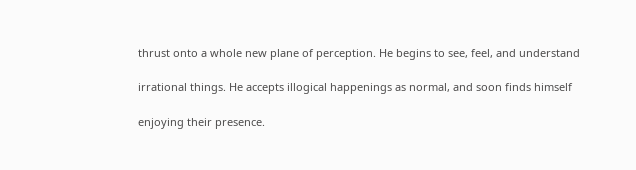thrust onto a whole new plane of perception. He begins to see, feel, and understand

irrational things. He accepts illogical happenings as normal, and soon finds himself

enjoying their presence.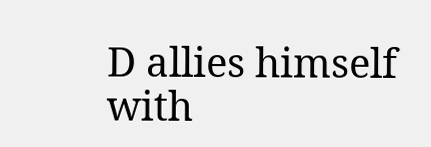D allies himself with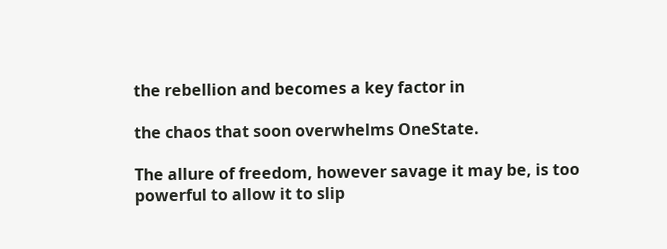the rebellion and becomes a key factor in

the chaos that soon overwhelms OneState.

The allure of freedom, however savage it may be, is too powerful to allow it to slip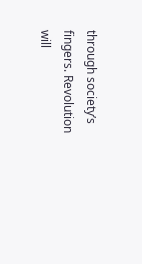through society’s fingers. Revolution will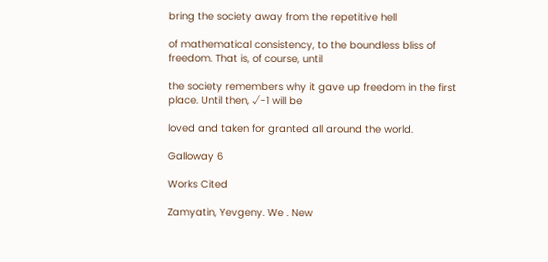bring the society away from the repetitive hell

of mathematical consistency, to the boundless bliss of freedom. That is, of course, until

the society remembers why it gave up freedom in the first place. Until then, √-1 will be

loved and taken for granted all around the world.

Galloway 6

Works Cited

Zamyatin, Yevgeny. We . New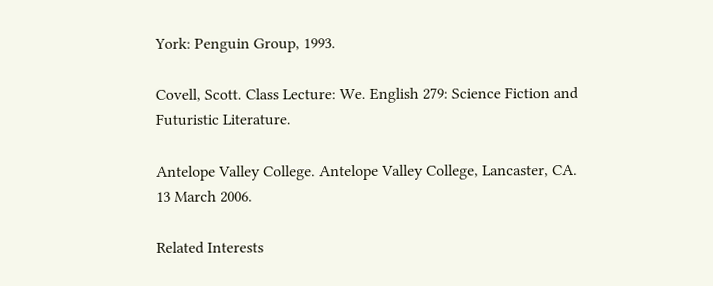York: Penguin Group, 1993.

Covell, Scott. Class Lecture: We. English 279: Science Fiction and Futuristic Literature.

Antelope Valley College. Antelope Valley College, Lancaster, CA. 13 March 2006.

Related Interests